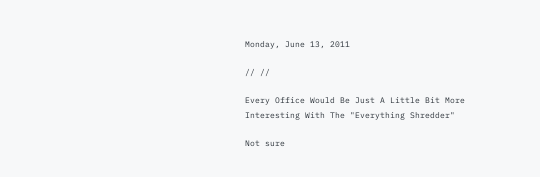Monday, June 13, 2011

// //

Every Office Would Be Just A Little Bit More Interesting With The "Everything Shredder"

Not sure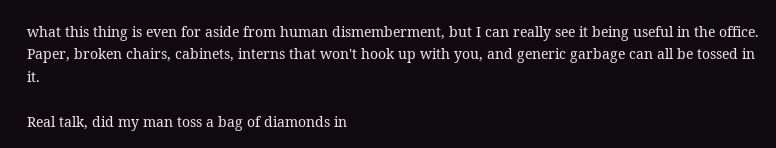what this thing is even for aside from human dismemberment, but I can really see it being useful in the office. Paper, broken chairs, cabinets, interns that won't hook up with you, and generic garbage can all be tossed in it.

Real talk, did my man toss a bag of diamonds in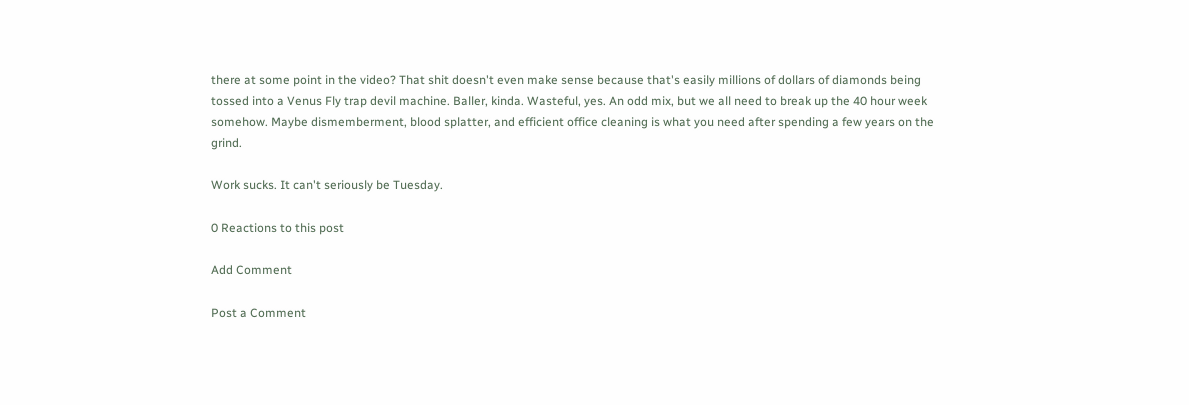there at some point in the video? That shit doesn't even make sense because that's easily millions of dollars of diamonds being tossed into a Venus Fly trap devil machine. Baller, kinda. Wasteful, yes. An odd mix, but we all need to break up the 40 hour week somehow. Maybe dismemberment, blood splatter, and efficient office cleaning is what you need after spending a few years on the grind.

Work sucks. It can't seriously be Tuesday.

0 Reactions to this post

Add Comment

Post a Comment